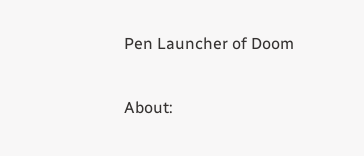Pen Launcher of Doom

About: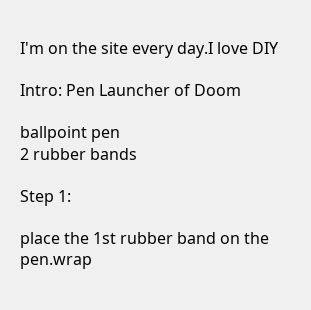I'm on the site every day.I love DIY

Intro: Pen Launcher of Doom

ballpoint pen
2 rubber bands

Step 1:

place the 1st rubber band on the pen.wrap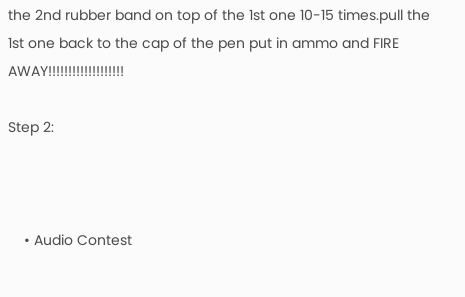the 2nd rubber band on top of the 1st one 10-15 times.pull the 1st one back to the cap of the pen put in ammo and FIRE AWAY!!!!!!!!!!!!!!!!!!!

Step 2:



    • Audio Contest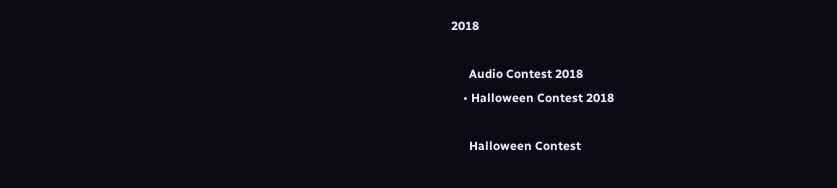2018

      Audio Contest 2018
    • Halloween Contest 2018

      Halloween Contest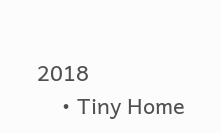2018
    • Tiny Home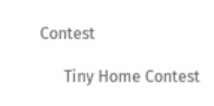Contest

      Tiny Home Contest